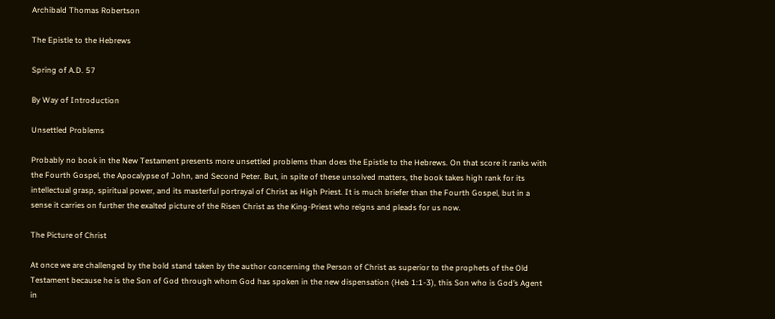Archibald Thomas Robertson

The Epistle to the Hebrews

Spring of A.D. 57

By Way of Introduction

Unsettled Problems

Probably no book in the New Testament presents more unsettled problems than does the Epistle to the Hebrews. On that score it ranks with the Fourth Gospel, the Apocalypse of John, and Second Peter. But, in spite of these unsolved matters, the book takes high rank for its intellectual grasp, spiritual power, and its masterful portrayal of Christ as High Priest. It is much briefer than the Fourth Gospel, but in a sense it carries on further the exalted picture of the Risen Christ as the King-Priest who reigns and pleads for us now.

The Picture of Christ

At once we are challenged by the bold stand taken by the author concerning the Person of Christ as superior to the prophets of the Old Testament because he is the Son of God through whom God has spoken in the new dispensation (Heb 1:1-3), this Son who is God’s Agent in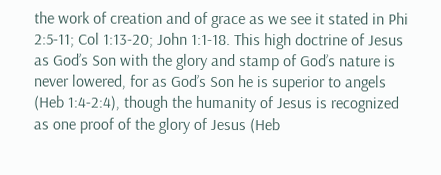the work of creation and of grace as we see it stated in Phi 2:5-11; Col 1:13-20; John 1:1-18. This high doctrine of Jesus as God’s Son with the glory and stamp of God’s nature is never lowered, for as God’s Son he is superior to angels (Heb 1:4-2:4), though the humanity of Jesus is recognized as one proof of the glory of Jesus (Heb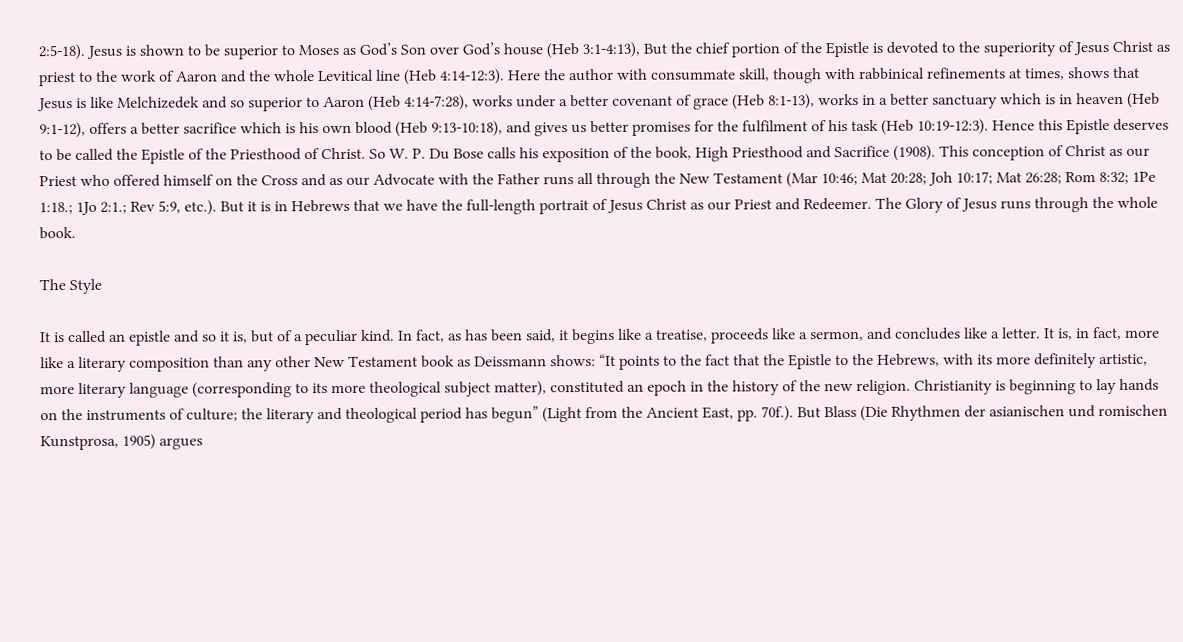2:5-18). Jesus is shown to be superior to Moses as God’s Son over God’s house (Heb 3:1-4:13), But the chief portion of the Epistle is devoted to the superiority of Jesus Christ as priest to the work of Aaron and the whole Levitical line (Heb 4:14-12:3). Here the author with consummate skill, though with rabbinical refinements at times, shows that Jesus is like Melchizedek and so superior to Aaron (Heb 4:14-7:28), works under a better covenant of grace (Heb 8:1-13), works in a better sanctuary which is in heaven (Heb 9:1-12), offers a better sacrifice which is his own blood (Heb 9:13-10:18), and gives us better promises for the fulfilment of his task (Heb 10:19-12:3). Hence this Epistle deserves to be called the Epistle of the Priesthood of Christ. So W. P. Du Bose calls his exposition of the book, High Priesthood and Sacrifice (1908). This conception of Christ as our Priest who offered himself on the Cross and as our Advocate with the Father runs all through the New Testament (Mar 10:46; Mat 20:28; Joh 10:17; Mat 26:28; Rom 8:32; 1Pe 1:18.; 1Jo 2:1.; Rev 5:9, etc.). But it is in Hebrews that we have the full-length portrait of Jesus Christ as our Priest and Redeemer. The Glory of Jesus runs through the whole book.

The Style

It is called an epistle and so it is, but of a peculiar kind. In fact, as has been said, it begins like a treatise, proceeds like a sermon, and concludes like a letter. It is, in fact, more like a literary composition than any other New Testament book as Deissmann shows: “It points to the fact that the Epistle to the Hebrews, with its more definitely artistic, more literary language (corresponding to its more theological subject matter), constituted an epoch in the history of the new religion. Christianity is beginning to lay hands on the instruments of culture; the literary and theological period has begun” (Light from the Ancient East, pp. 70f.). But Blass (Die Rhythmen der asianischen und romischen Kunstprosa, 1905) argues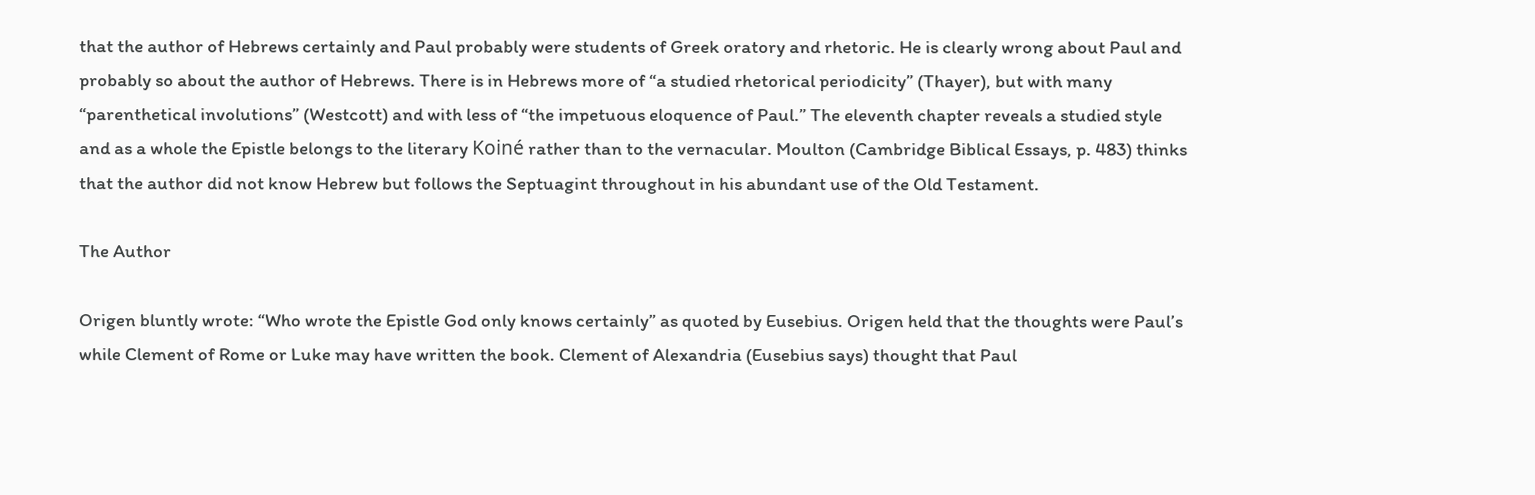that the author of Hebrews certainly and Paul probably were students of Greek oratory and rhetoric. He is clearly wrong about Paul and probably so about the author of Hebrews. There is in Hebrews more of “a studied rhetorical periodicity” (Thayer), but with many “parenthetical involutions” (Westcott) and with less of “the impetuous eloquence of Paul.” The eleventh chapter reveals a studied style and as a whole the Epistle belongs to the literary Koiné rather than to the vernacular. Moulton (Cambridge Biblical Essays, p. 483) thinks that the author did not know Hebrew but follows the Septuagint throughout in his abundant use of the Old Testament.

The Author

Origen bluntly wrote: “Who wrote the Epistle God only knows certainly” as quoted by Eusebius. Origen held that the thoughts were Paul’s while Clement of Rome or Luke may have written the book. Clement of Alexandria (Eusebius says) thought that Paul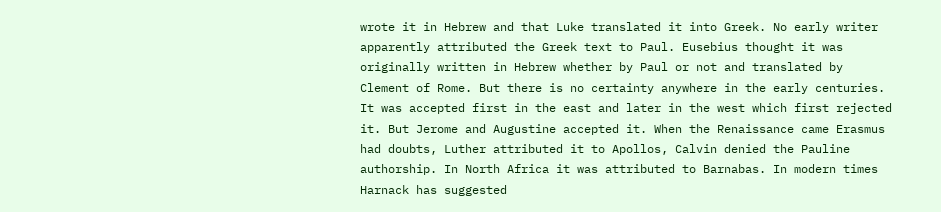wrote it in Hebrew and that Luke translated it into Greek. No early writer apparently attributed the Greek text to Paul. Eusebius thought it was originally written in Hebrew whether by Paul or not and translated by Clement of Rome. But there is no certainty anywhere in the early centuries. It was accepted first in the east and later in the west which first rejected it. But Jerome and Augustine accepted it. When the Renaissance came Erasmus had doubts, Luther attributed it to Apollos, Calvin denied the Pauline authorship. In North Africa it was attributed to Barnabas. In modern times Harnack has suggested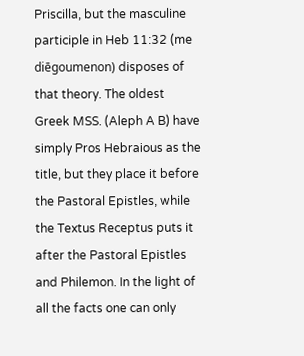Priscilla, but the masculine participle in Heb 11:32 (me diēgoumenon) disposes of that theory. The oldest Greek MSS. (Aleph A B) have simply Pros Hebraious as the title, but they place it before the Pastoral Epistles, while the Textus Receptus puts it after the Pastoral Epistles and Philemon. In the light of all the facts one can only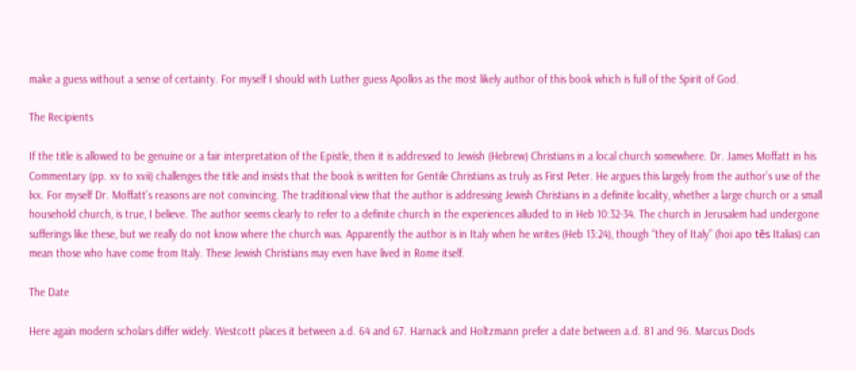make a guess without a sense of certainty. For myself I should with Luther guess Apollos as the most likely author of this book which is full of the Spirit of God.

The Recipients

If the title is allowed to be genuine or a fair interpretation of the Epistle, then it is addressed to Jewish (Hebrew) Christians in a local church somewhere. Dr. James Moffatt in his Commentary (pp. xv to xvii) challenges the title and insists that the book is written for Gentile Christians as truly as First Peter. He argues this largely from the author’s use of the lxx. For myself Dr. Moffatt’s reasons are not convincing. The traditional view that the author is addressing Jewish Christians in a definite locality, whether a large church or a small household church, is true, I believe. The author seems clearly to refer to a definite church in the experiences alluded to in Heb 10:32-34. The church in Jerusalem had undergone sufferings like these, but we really do not know where the church was. Apparently the author is in Italy when he writes (Heb 13:24), though “they of Italy” (hoi apo tēs Italias) can mean those who have come from Italy. These Jewish Christians may even have lived in Rome itself.

The Date

Here again modern scholars differ widely. Westcott places it between a.d. 64 and 67. Harnack and Holtzmann prefer a date between a.d. 81 and 96. Marcus Dods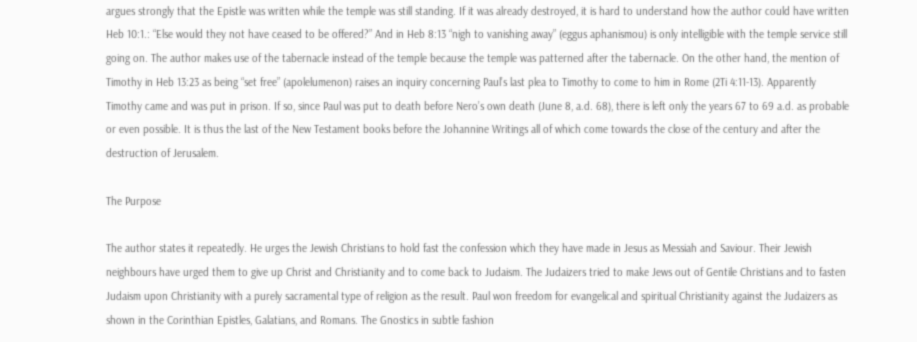argues strongly that the Epistle was written while the temple was still standing. If it was already destroyed, it is hard to understand how the author could have written Heb 10:1.: “Else would they not have ceased to be offered?” And in Heb 8:13 “nigh to vanishing away” (eggus aphanismou) is only intelligible with the temple service still going on. The author makes use of the tabernacle instead of the temple because the temple was patterned after the tabernacle. On the other hand, the mention of Timothy in Heb 13:23 as being “set free” (apolelumenon) raises an inquiry concerning Paul’s last plea to Timothy to come to him in Rome (2Ti 4:11-13). Apparently Timothy came and was put in prison. If so, since Paul was put to death before Nero’s own death (June 8, a.d. 68), there is left only the years 67 to 69 a.d. as probable or even possible. It is thus the last of the New Testament books before the Johannine Writings all of which come towards the close of the century and after the destruction of Jerusalem.

The Purpose

The author states it repeatedly. He urges the Jewish Christians to hold fast the confession which they have made in Jesus as Messiah and Saviour. Their Jewish neighbours have urged them to give up Christ and Christianity and to come back to Judaism. The Judaizers tried to make Jews out of Gentile Christians and to fasten Judaism upon Christianity with a purely sacramental type of religion as the result. Paul won freedom for evangelical and spiritual Christianity against the Judaizers as shown in the Corinthian Epistles, Galatians, and Romans. The Gnostics in subtle fashion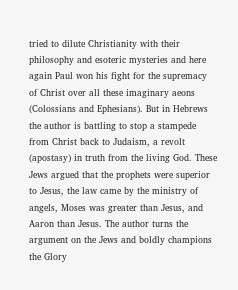tried to dilute Christianity with their philosophy and esoteric mysteries and here again Paul won his fight for the supremacy of Christ over all these imaginary aeons (Colossians and Ephesians). But in Hebrews the author is battling to stop a stampede from Christ back to Judaism, a revolt (apostasy) in truth from the living God. These Jews argued that the prophets were superior to Jesus, the law came by the ministry of angels, Moses was greater than Jesus, and Aaron than Jesus. The author turns the argument on the Jews and boldly champions the Glory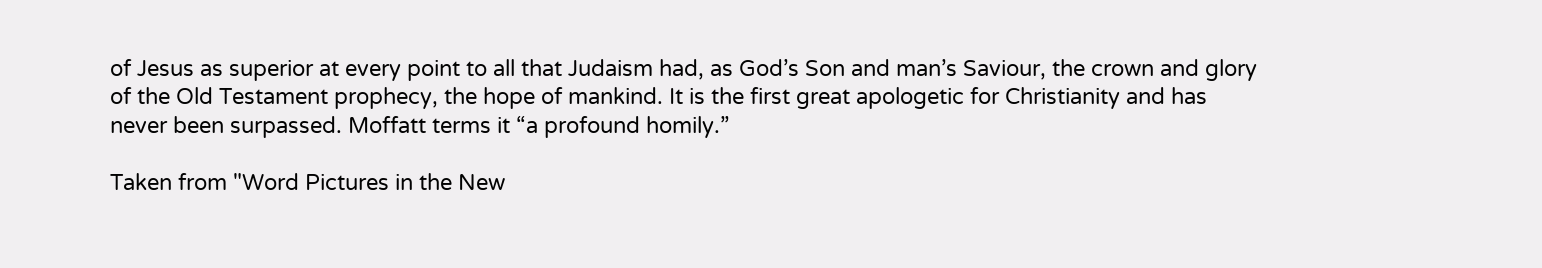of Jesus as superior at every point to all that Judaism had, as God’s Son and man’s Saviour, the crown and glory of the Old Testament prophecy, the hope of mankind. It is the first great apologetic for Christianity and has never been surpassed. Moffatt terms it “a profound homily.”

Taken from "Word Pictures in the New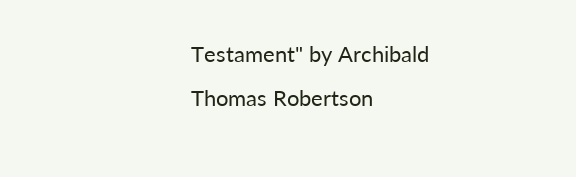Testament" by Archibald Thomas Robertson